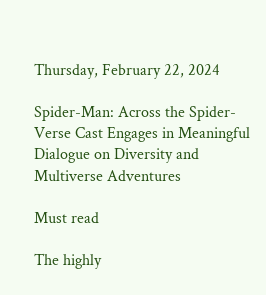Thursday, February 22, 2024

Spider-Man: Across the Spider-Verse Cast Engages in Meaningful Dialogue on Diversity and Multiverse Adventures

Must read

The highly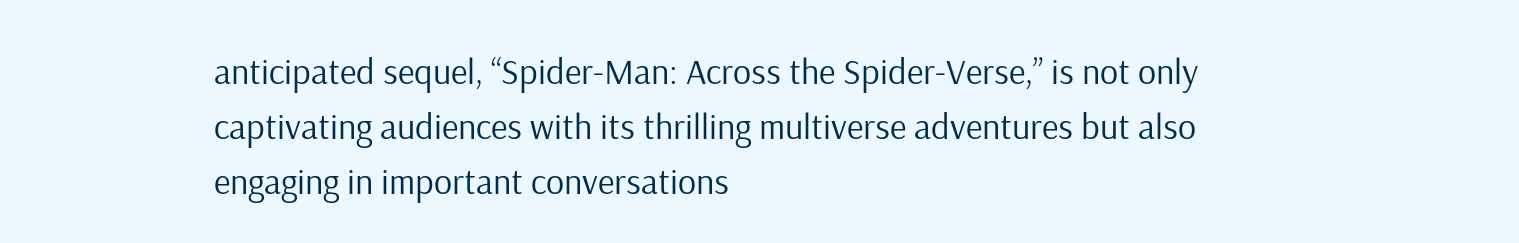anticipated sequel, “Spider-Man: Across the Spider-Verse,” is not only captivating audiences with its thrilling multiverse adventures but also engaging in important conversations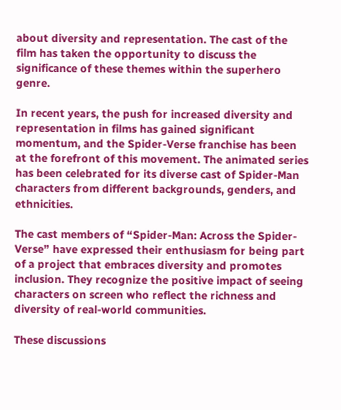about diversity and representation. The cast of the film has taken the opportunity to discuss the significance of these themes within the superhero genre.

In recent years, the push for increased diversity and representation in films has gained significant momentum, and the Spider-Verse franchise has been at the forefront of this movement. The animated series has been celebrated for its diverse cast of Spider-Man characters from different backgrounds, genders, and ethnicities.

The cast members of “Spider-Man: Across the Spider-Verse” have expressed their enthusiasm for being part of a project that embraces diversity and promotes inclusion. They recognize the positive impact of seeing characters on screen who reflect the richness and diversity of real-world communities.

These discussions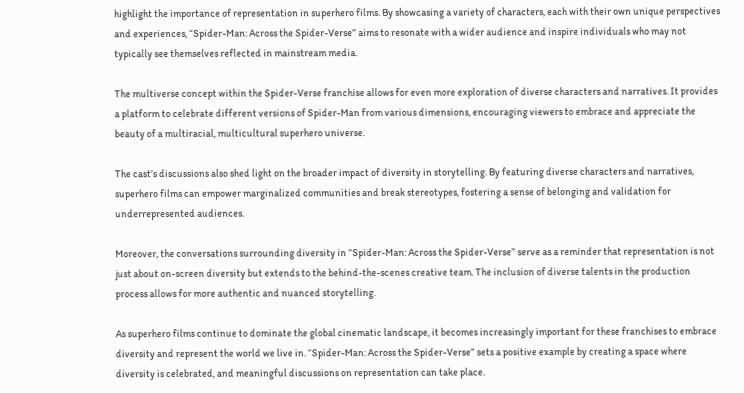highlight the importance of representation in superhero films. By showcasing a variety of characters, each with their own unique perspectives and experiences, “Spider-Man: Across the Spider-Verse” aims to resonate with a wider audience and inspire individuals who may not typically see themselves reflected in mainstream media.

The multiverse concept within the Spider-Verse franchise allows for even more exploration of diverse characters and narratives. It provides a platform to celebrate different versions of Spider-Man from various dimensions, encouraging viewers to embrace and appreciate the beauty of a multiracial, multicultural superhero universe.

The cast’s discussions also shed light on the broader impact of diversity in storytelling. By featuring diverse characters and narratives, superhero films can empower marginalized communities and break stereotypes, fostering a sense of belonging and validation for underrepresented audiences.

Moreover, the conversations surrounding diversity in “Spider-Man: Across the Spider-Verse” serve as a reminder that representation is not just about on-screen diversity but extends to the behind-the-scenes creative team. The inclusion of diverse talents in the production process allows for more authentic and nuanced storytelling.

As superhero films continue to dominate the global cinematic landscape, it becomes increasingly important for these franchises to embrace diversity and represent the world we live in. “Spider-Man: Across the Spider-Verse” sets a positive example by creating a space where diversity is celebrated, and meaningful discussions on representation can take place.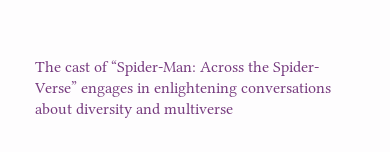The cast of “Spider-Man: Across the Spider-Verse” engages in enlightening conversations about diversity and multiverse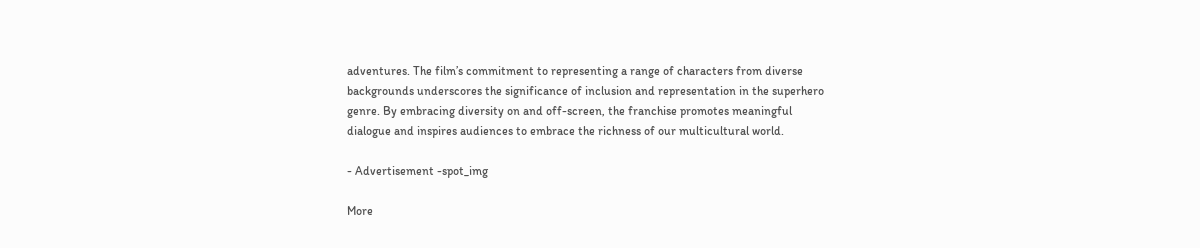adventures. The film’s commitment to representing a range of characters from diverse backgrounds underscores the significance of inclusion and representation in the superhero genre. By embracing diversity on and off-screen, the franchise promotes meaningful dialogue and inspires audiences to embrace the richness of our multicultural world.

- Advertisement -spot_img

More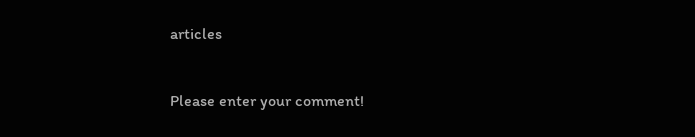articles


Please enter your comment!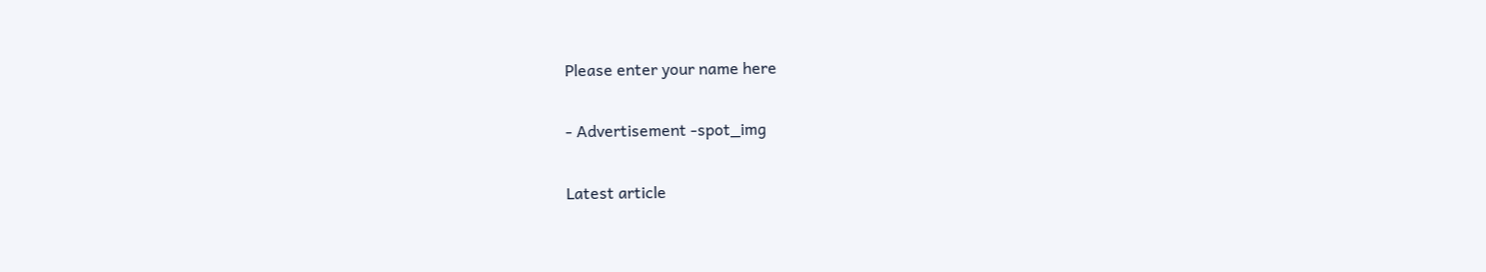Please enter your name here

- Advertisement -spot_img

Latest article